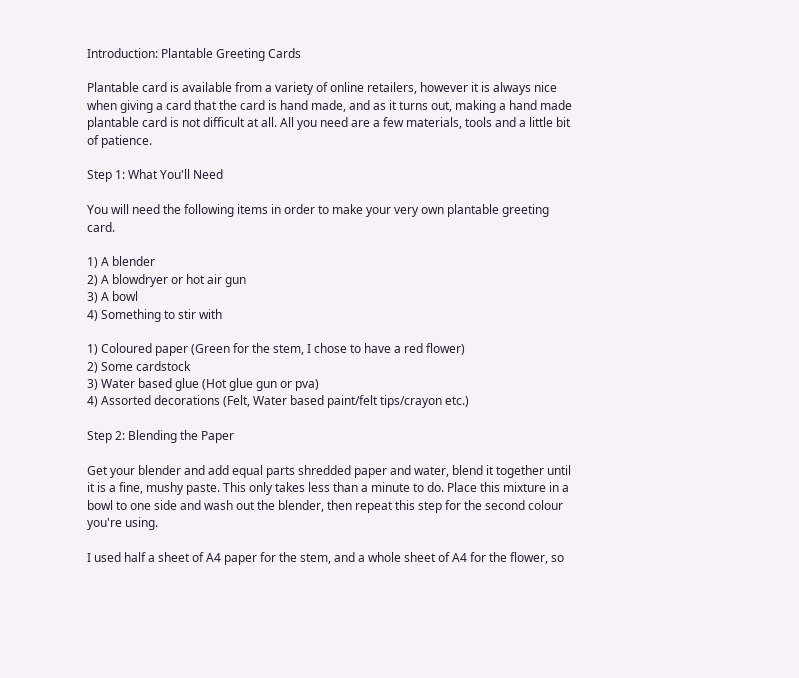Introduction: Plantable Greeting Cards

Plantable card is available from a variety of online retailers, however it is always nice when giving a card that the card is hand made, and as it turns out, making a hand made plantable card is not difficult at all. All you need are a few materials, tools and a little bit of patience.

Step 1: What You'll Need

You will need the following items in order to make your very own plantable greeting card.

1) A blender
2) A blowdryer or hot air gun
3) A bowl
4) Something to stir with

1) Coloured paper (Green for the stem, I chose to have a red flower)
2) Some cardstock
3) Water based glue (Hot glue gun or pva)
4) Assorted decorations (Felt, Water based paint/felt tips/crayon etc.)

Step 2: Blending the Paper

Get your blender and add equal parts shredded paper and water, blend it together until it is a fine, mushy paste. This only takes less than a minute to do. Place this mixture in a bowl to one side and wash out the blender, then repeat this step for the second colour you're using.

I used half a sheet of A4 paper for the stem, and a whole sheet of A4 for the flower, so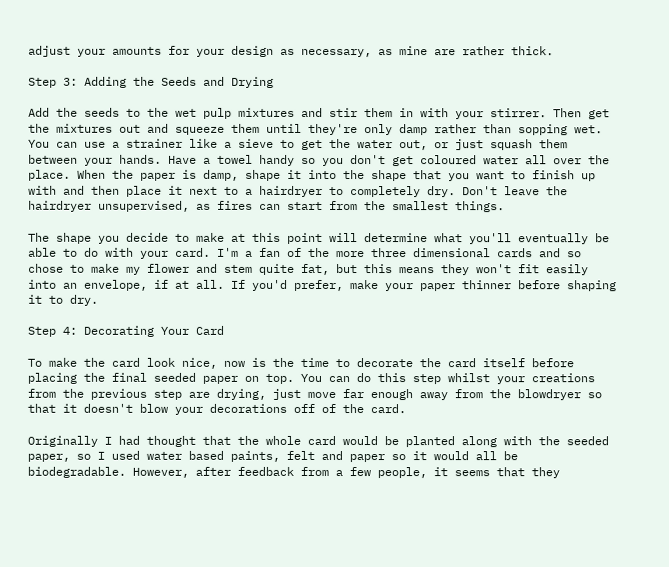adjust your amounts for your design as necessary, as mine are rather thick.

Step 3: Adding the Seeds and Drying

Add the seeds to the wet pulp mixtures and stir them in with your stirrer. Then get the mixtures out and squeeze them until they're only damp rather than sopping wet. You can use a strainer like a sieve to get the water out, or just squash them between your hands. Have a towel handy so you don't get coloured water all over the place. When the paper is damp, shape it into the shape that you want to finish up with and then place it next to a hairdryer to completely dry. Don't leave the hairdryer unsupervised, as fires can start from the smallest things.

The shape you decide to make at this point will determine what you'll eventually be able to do with your card. I'm a fan of the more three dimensional cards and so chose to make my flower and stem quite fat, but this means they won't fit easily into an envelope, if at all. If you'd prefer, make your paper thinner before shaping it to dry.

Step 4: Decorating Your Card

To make the card look nice, now is the time to decorate the card itself before placing the final seeded paper on top. You can do this step whilst your creations from the previous step are drying, just move far enough away from the blowdryer so that it doesn't blow your decorations off of the card.

Originally I had thought that the whole card would be planted along with the seeded paper, so I used water based paints, felt and paper so it would all be biodegradable. However, after feedback from a few people, it seems that they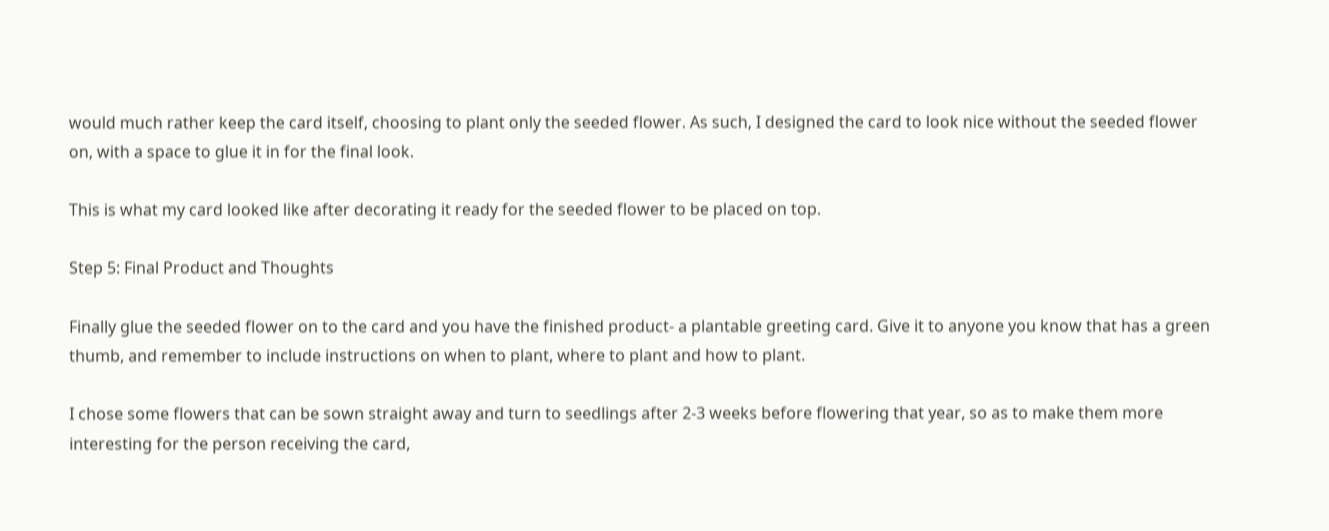would much rather keep the card itself, choosing to plant only the seeded flower. As such, I designed the card to look nice without the seeded flower on, with a space to glue it in for the final look.

This is what my card looked like after decorating it ready for the seeded flower to be placed on top.

Step 5: Final Product and Thoughts

Finally glue the seeded flower on to the card and you have the finished product- a plantable greeting card. Give it to anyone you know that has a green thumb, and remember to include instructions on when to plant, where to plant and how to plant.

I chose some flowers that can be sown straight away and turn to seedlings after 2-3 weeks before flowering that year, so as to make them more interesting for the person receiving the card,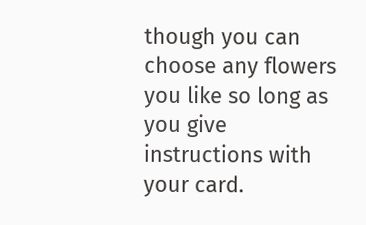though you can choose any flowers you like so long as you give instructions with your card.